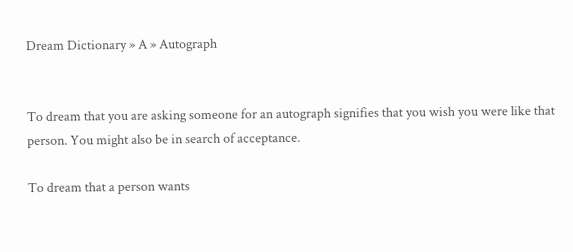Dream Dictionary » A » Autograph


To dream that you are asking someone for an autograph signifies that you wish you were like that person. You might also be in search of acceptance.

To dream that a person wants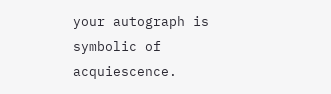your autograph is symbolic of acquiescence.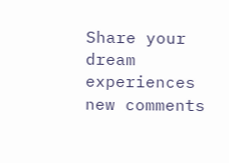Share your dream experiences new comments